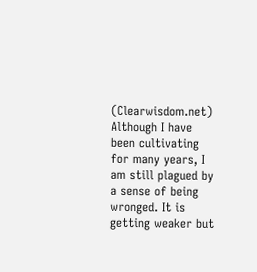(Clearwisdom.net) Although I have been cultivating for many years, I am still plagued by a sense of being wronged. It is getting weaker but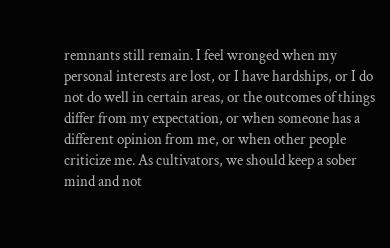remnants still remain. I feel wronged when my personal interests are lost, or I have hardships, or I do not do well in certain areas, or the outcomes of things differ from my expectation, or when someone has a different opinion from me, or when other people criticize me. As cultivators, we should keep a sober mind and not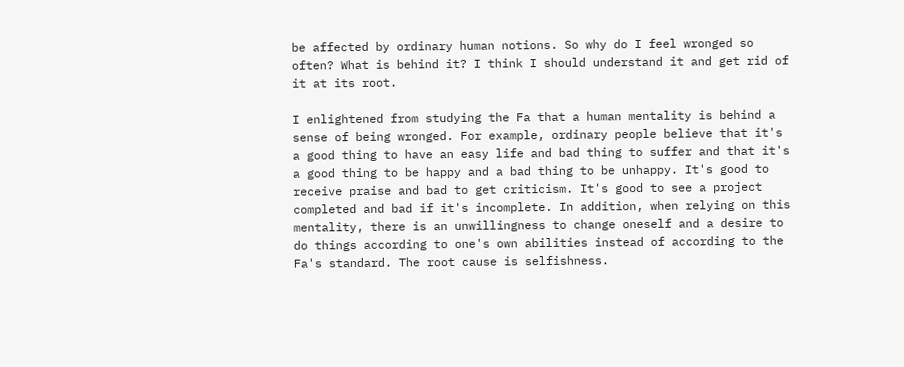be affected by ordinary human notions. So why do I feel wronged so often? What is behind it? I think I should understand it and get rid of it at its root.

I enlightened from studying the Fa that a human mentality is behind a sense of being wronged. For example, ordinary people believe that it's a good thing to have an easy life and bad thing to suffer and that it's a good thing to be happy and a bad thing to be unhappy. It's good to receive praise and bad to get criticism. It's good to see a project completed and bad if it's incomplete. In addition, when relying on this mentality, there is an unwillingness to change oneself and a desire to do things according to one's own abilities instead of according to the Fa's standard. The root cause is selfishness.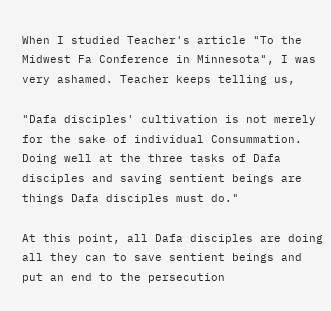When I studied Teacher's article "To the Midwest Fa Conference in Minnesota", I was very ashamed. Teacher keeps telling us,

"Dafa disciples' cultivation is not merely for the sake of individual Consummation. Doing well at the three tasks of Dafa disciples and saving sentient beings are things Dafa disciples must do."

At this point, all Dafa disciples are doing all they can to save sentient beings and put an end to the persecution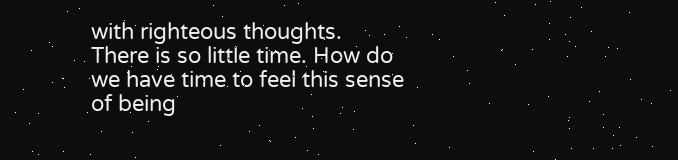with righteous thoughts. There is so little time. How do we have time to feel this sense of being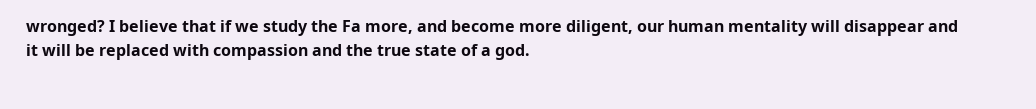wronged? I believe that if we study the Fa more, and become more diligent, our human mentality will disappear and it will be replaced with compassion and the true state of a god.